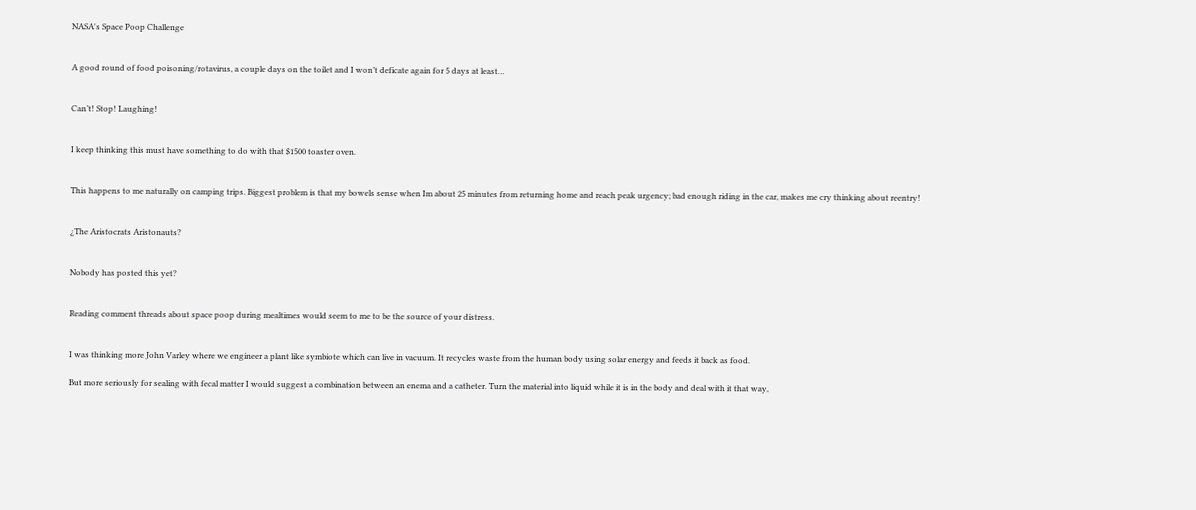NASA's Space Poop Challenge


A good round of food poisoning/rotavirus, a couple days on the toilet and I won’t deficate again for 5 days at least…


Can’t! Stop! Laughing!


I keep thinking this must have something to do with that $1500 toaster oven.


This happens to me naturally on camping trips. Biggest problem is that my bowels sense when Im about 25 minutes from returning home and reach peak urgency; bad enough riding in the car, makes me cry thinking about reentry!


¿The Aristocrats Aristonauts?


Nobody has posted this yet?


Reading comment threads about space poop during mealtimes would seem to me to be the source of your distress.


I was thinking more John Varley where we engineer a plant like symbiote which can live in vacuum. It recycles waste from the human body using solar energy and feeds it back as food.

But more seriously for sealing with fecal matter I would suggest a combination between an enema and a catheter. Turn the material into liquid while it is in the body and deal with it that way,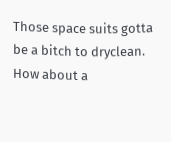Those space suits gotta be a bitch to dryclean. How about a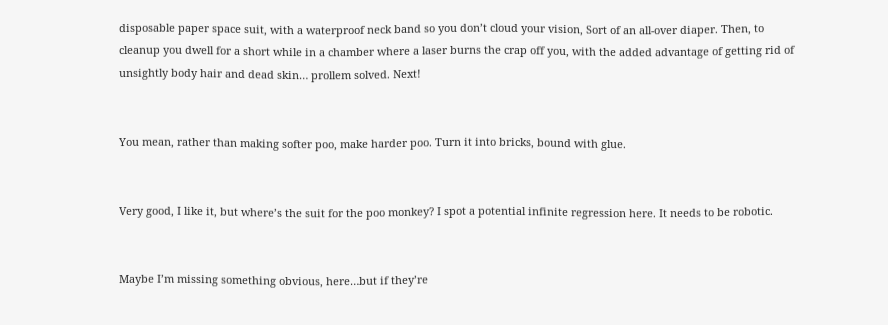disposable paper space suit, with a waterproof neck band so you don’t cloud your vision, Sort of an all-over diaper. Then, to cleanup you dwell for a short while in a chamber where a laser burns the crap off you, with the added advantage of getting rid of unsightly body hair and dead skin… prollem solved. Next!


You mean, rather than making softer poo, make harder poo. Turn it into bricks, bound with glue.


Very good, I like it, but where’s the suit for the poo monkey? I spot a potential infinite regression here. It needs to be robotic.


Maybe I’m missing something obvious, here…but if they’re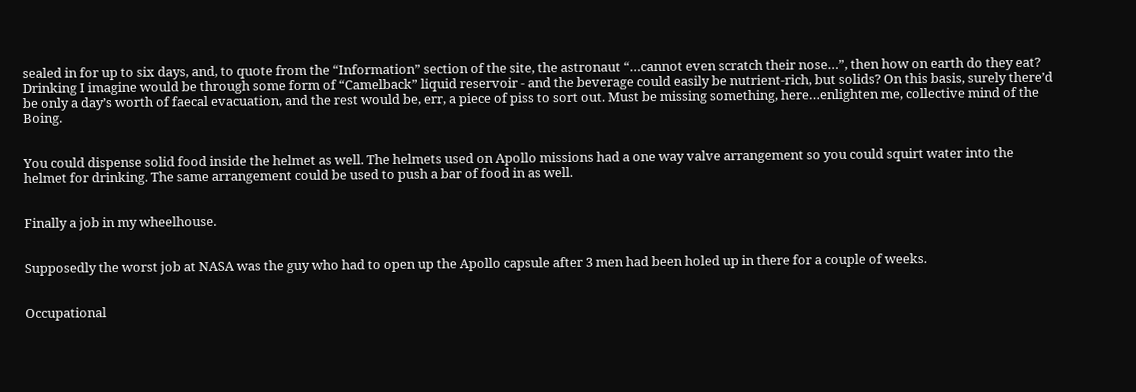sealed in for up to six days, and, to quote from the “Information” section of the site, the astronaut “…cannot even scratch their nose…”, then how on earth do they eat? Drinking I imagine would be through some form of “Camelback” liquid reservoir - and the beverage could easily be nutrient-rich, but solids? On this basis, surely there’d be only a day’s worth of faecal evacuation, and the rest would be, err, a piece of piss to sort out. Must be missing something, here…enlighten me, collective mind of the Boing.


You could dispense solid food inside the helmet as well. The helmets used on Apollo missions had a one way valve arrangement so you could squirt water into the helmet for drinking. The same arrangement could be used to push a bar of food in as well.


Finally a job in my wheelhouse.


Supposedly the worst job at NASA was the guy who had to open up the Apollo capsule after 3 men had been holed up in there for a couple of weeks.


Occupational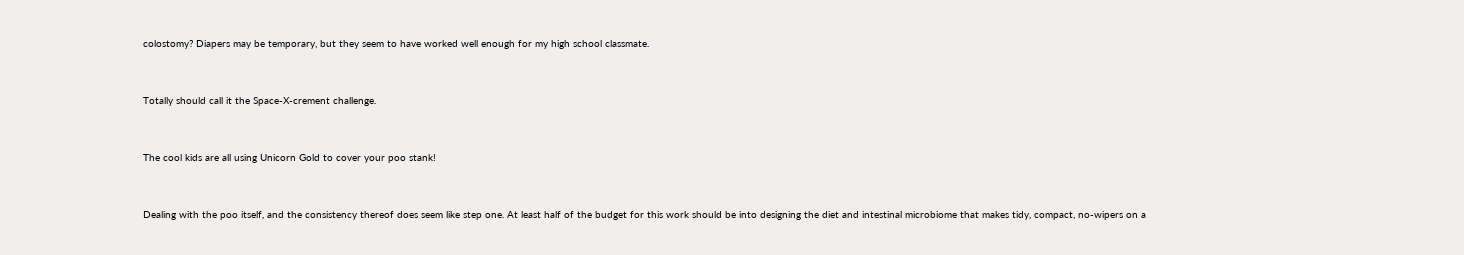colostomy? Diapers may be temporary, but they seem to have worked well enough for my high school classmate.


Totally should call it the Space-X-crement challenge.


The cool kids are all using Unicorn Gold to cover your poo stank!


Dealing with the poo itself, and the consistency thereof does seem like step one. At least half of the budget for this work should be into designing the diet and intestinal microbiome that makes tidy, compact, no-wipers on a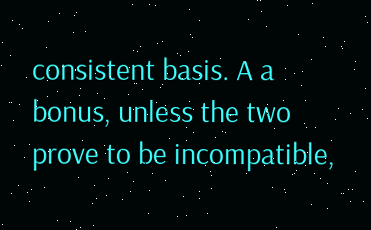consistent basis. A a bonus, unless the two prove to be incompatible,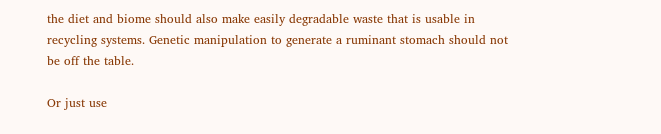the diet and biome should also make easily degradable waste that is usable in recycling systems. Genetic manipulation to generate a ruminant stomach should not be off the table.

Or just use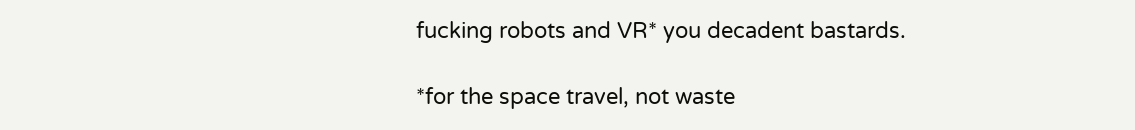fucking robots and VR* you decadent bastards.

*for the space travel, not waste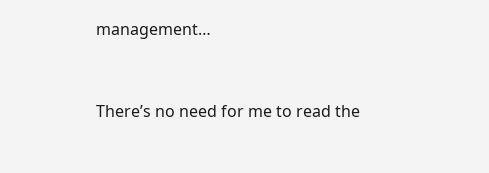management…


There’s no need for me to read the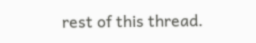rest of this thread.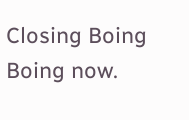Closing Boing Boing now.